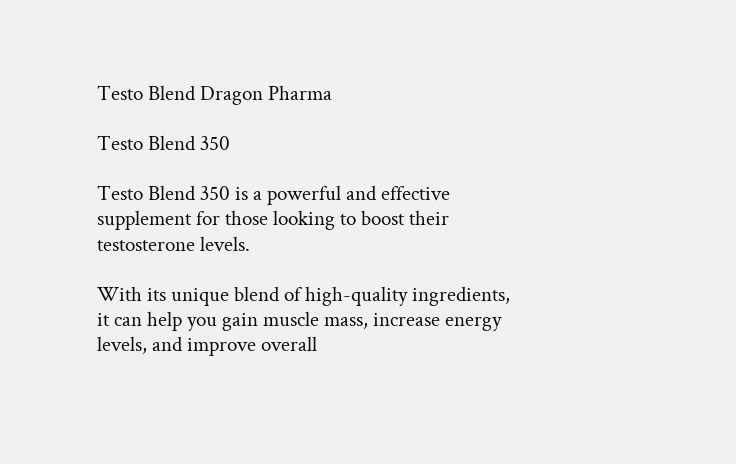Testo Blend Dragon Pharma

Testo Blend 350

Testo Blend 350 is a powerful and effective supplement for those looking to boost their testosterone levels.

With its unique blend of high-quality ingredients, it can help you gain muscle mass, increase energy levels, and improve overall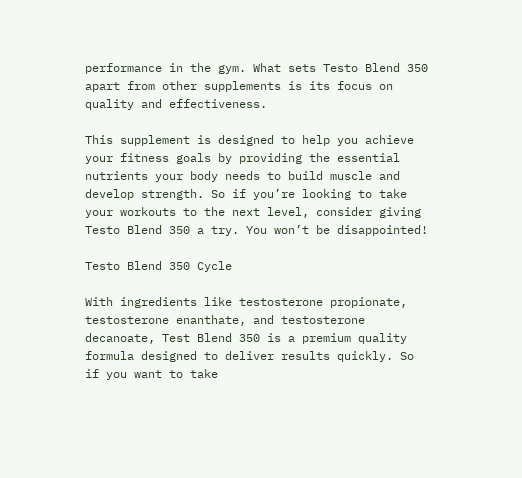performance in the gym. What sets Testo Blend 350 apart from other supplements is its focus on quality and effectiveness.

This supplement is designed to help you achieve your fitness goals by providing the essential nutrients your body needs to build muscle and develop strength. So if you’re looking to take your workouts to the next level, consider giving Testo Blend 350 a try. You won’t be disappointed!

Testo Blend 350 Cycle

With ingredients like testosterone propionate, testosterone enanthate, and testosterone decanoate, Test Blend 350 is a premium quality formula designed to deliver results quickly. So if you want to take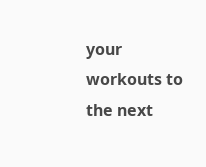your workouts to the next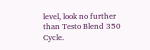level, look no further than Testo Blend 350 Cycle.